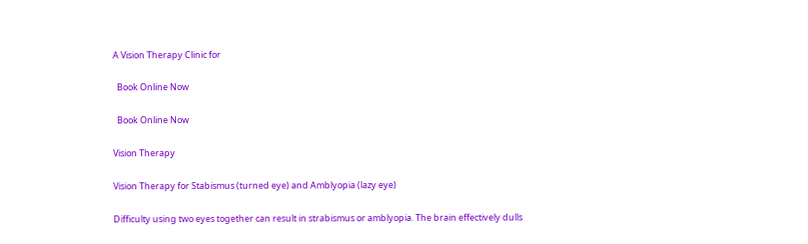A Vision Therapy Clinic for

  Book Online Now

  Book Online Now

Vision Therapy

Vision Therapy for Stabismus (turned eye) and Amblyopia (lazy eye)

Difficulty using two eyes together can result in strabismus or amblyopia. The brain effectively dulls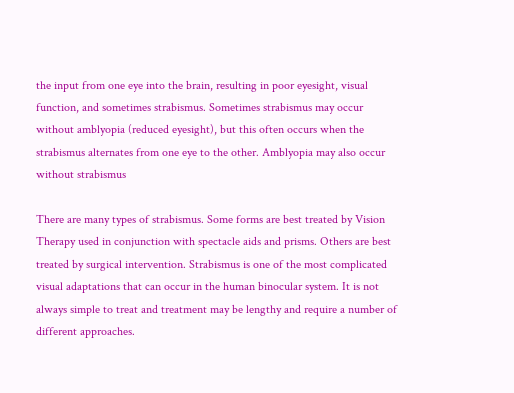the input from one eye into the brain, resulting in poor eyesight, visual function, and sometimes strabismus. Sometimes strabismus may occur without amblyopia (reduced eyesight), but this often occurs when the strabismus alternates from one eye to the other. Amblyopia may also occur without strabismus

There are many types of strabismus. Some forms are best treated by Vision Therapy used in conjunction with spectacle aids and prisms. Others are best treated by surgical intervention. Strabismus is one of the most complicated visual adaptations that can occur in the human binocular system. It is not always simple to treat and treatment may be lengthy and require a number of different approaches.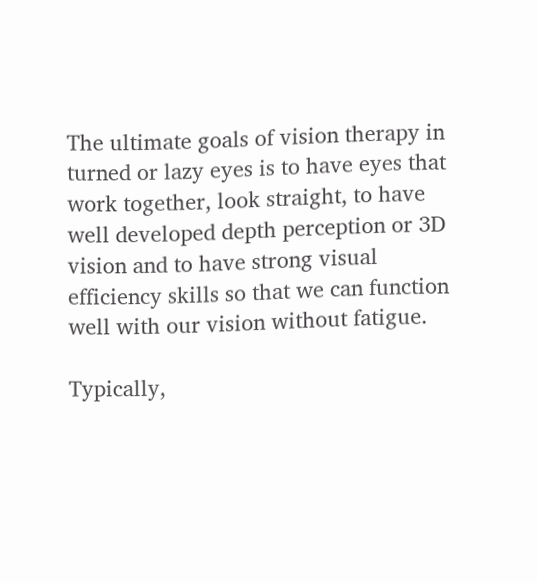The ultimate goals of vision therapy in turned or lazy eyes is to have eyes that work together, look straight, to have well developed depth perception or 3D vision and to have strong visual efficiency skills so that we can function well with our vision without fatigue.

Typically,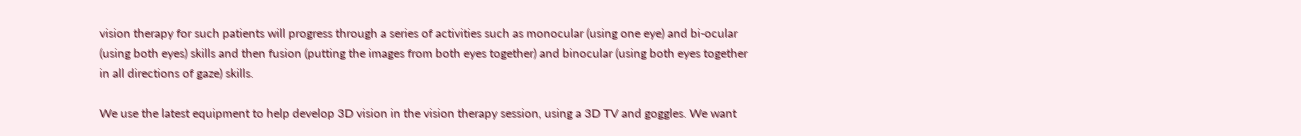vision therapy for such patients will progress through a series of activities such as monocular (using one eye) and bi-ocular (using both eyes) skills and then fusion (putting the images from both eyes together) and binocular (using both eyes together in all directions of gaze) skills.

We use the latest equipment to help develop 3D vision in the vision therapy session, using a 3D TV and goggles. We want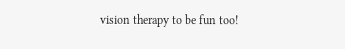vision therapy to be fun too!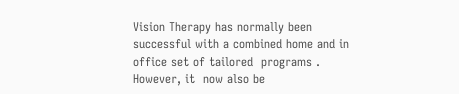Vision Therapy has normally been successful with a combined home and in office set of tailored  programs . However, it  now also be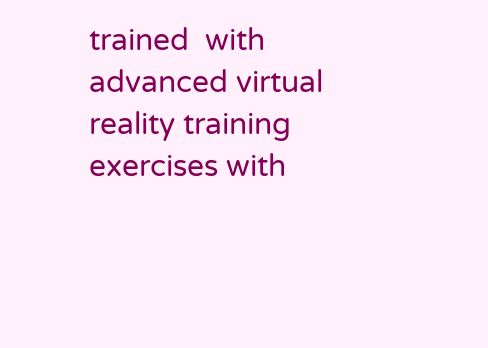trained  with  advanced virtual reality training exercises with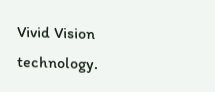Vivid Vision technology.